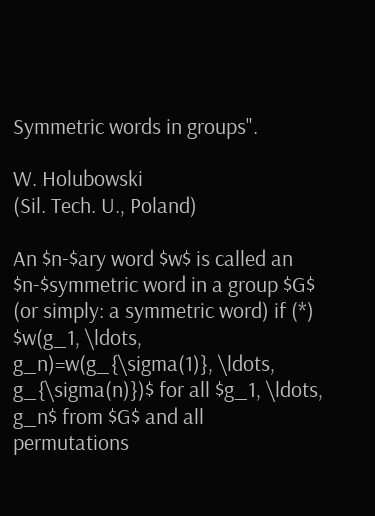Symmetric words in groups".

W. Holubowski
(Sil. Tech. U., Poland)

An $n-$ary word $w$ is called an $n-$symmetric word in a group $G$ (or simply: a symmetric word) if (*) $w(g_1, \ldots, g_n)=w(g_{\sigma(1)}, \ldots, g_{\sigma(n)})$ for all $g_1, \ldots, g_n$ from $G$ and all permutations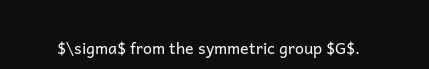$\sigma$ from the symmetric group $G$.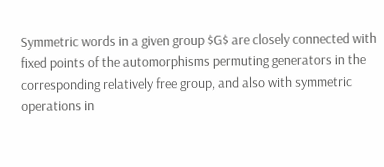Symmetric words in a given group $G$ are closely connected with fixed points of the automorphisms permuting generators in the corresponding relatively free group, and also with symmetric operations in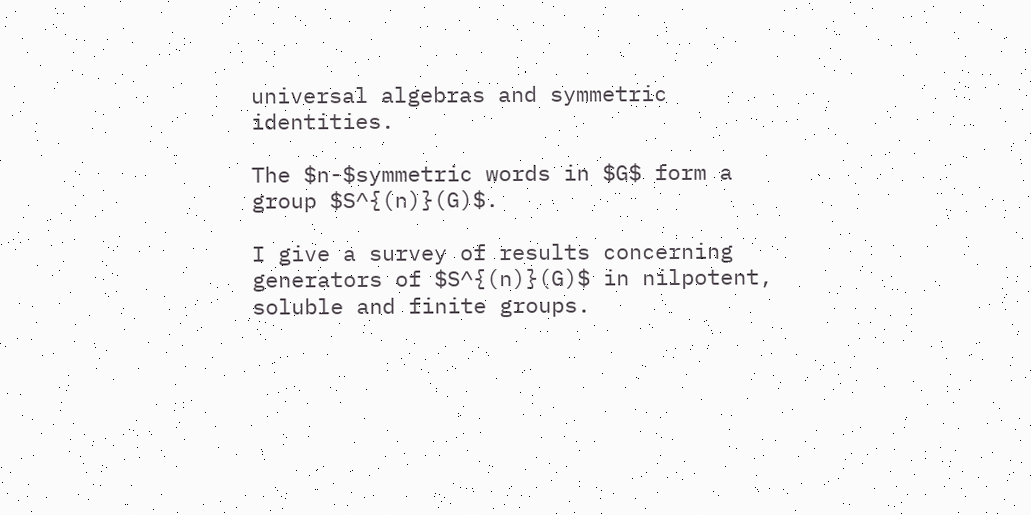universal algebras and symmetric identities.

The $n-$symmetric words in $G$ form a group $S^{(n)}(G)$.

I give a survey of results concerning generators of $S^{(n)}(G)$ in nilpotent, soluble and finite groups.